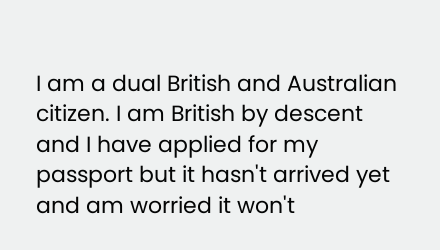I am a dual British and Australian citizen. I am British by descent and I have applied for my passport but it hasn't arrived yet and am worried it won't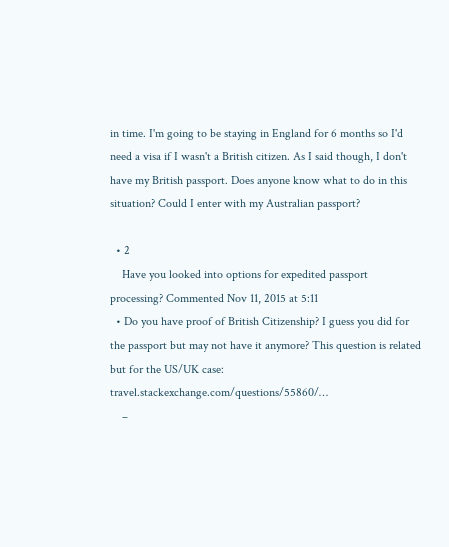in time. I'm going to be staying in England for 6 months so I'd need a visa if I wasn't a British citizen. As I said though, I don't have my British passport. Does anyone know what to do in this situation? Could I enter with my Australian passport?

  • 2
    Have you looked into options for expedited passport processing? Commented Nov 11, 2015 at 5:11
  • Do you have proof of British Citizenship? I guess you did for the passport but may not have it anymore? This question is related but for the US/UK case: travel.stackexchange.com/questions/55860/…
    –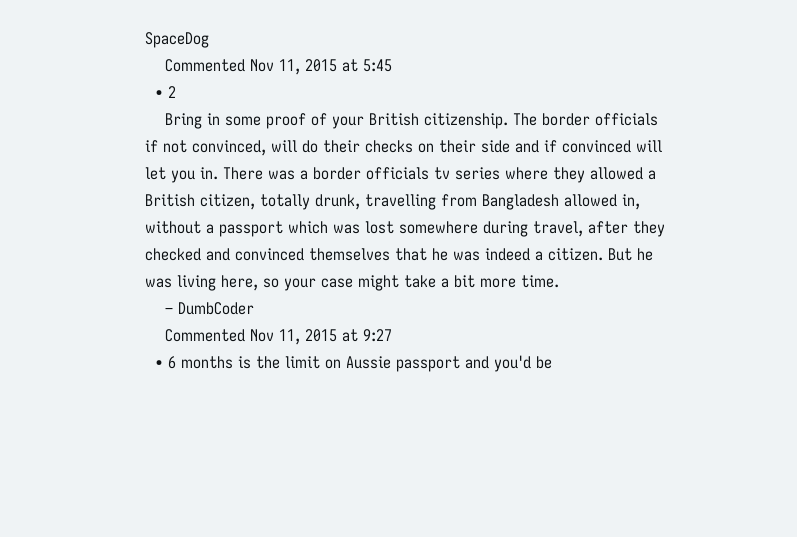SpaceDog
    Commented Nov 11, 2015 at 5:45
  • 2
    Bring in some proof of your British citizenship. The border officials if not convinced, will do their checks on their side and if convinced will let you in. There was a border officials tv series where they allowed a British citizen, totally drunk, travelling from Bangladesh allowed in, without a passport which was lost somewhere during travel, after they checked and convinced themselves that he was indeed a citizen. But he was living here, so your case might take a bit more time.
    – DumbCoder
    Commented Nov 11, 2015 at 9:27
  • 6 months is the limit on Aussie passport and you'd be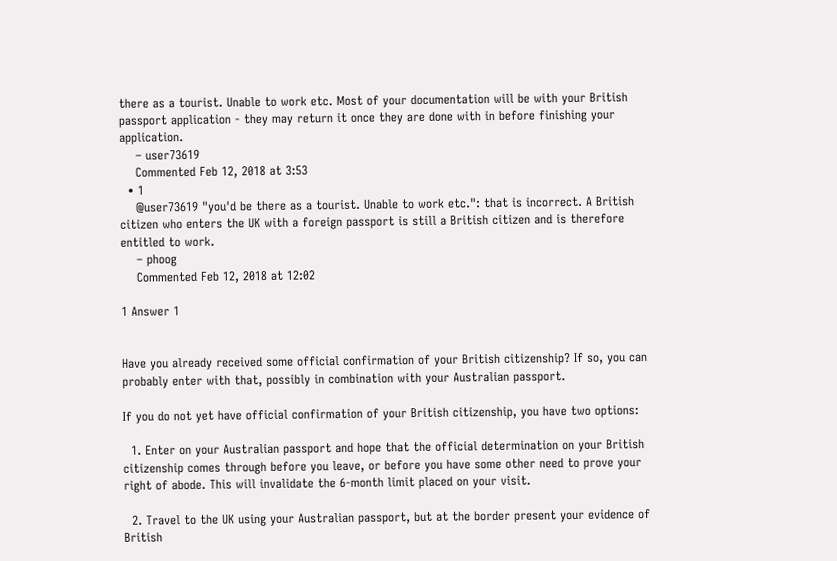there as a tourist. Unable to work etc. Most of your documentation will be with your British passport application - they may return it once they are done with in before finishing your application.
    – user73619
    Commented Feb 12, 2018 at 3:53
  • 1
    @user73619 "you'd be there as a tourist. Unable to work etc.": that is incorrect. A British citizen who enters the UK with a foreign passport is still a British citizen and is therefore entitled to work.
    – phoog
    Commented Feb 12, 2018 at 12:02

1 Answer 1


Have you already received some official confirmation of your British citizenship? If so, you can probably enter with that, possibly in combination with your Australian passport.

If you do not yet have official confirmation of your British citizenship, you have two options:

  1. Enter on your Australian passport and hope that the official determination on your British citizenship comes through before you leave, or before you have some other need to prove your right of abode. This will invalidate the 6-month limit placed on your visit.

  2. Travel to the UK using your Australian passport, but at the border present your evidence of British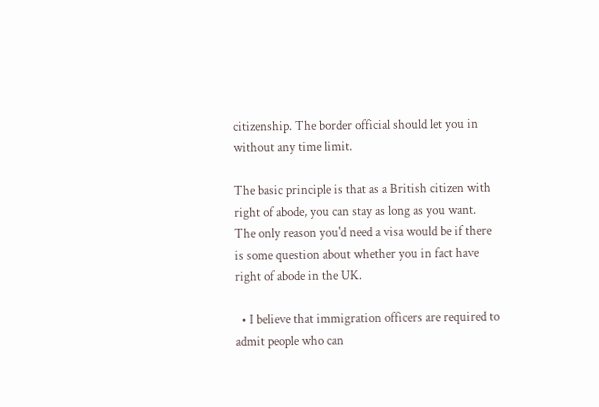citizenship. The border official should let you in without any time limit.

The basic principle is that as a British citizen with right of abode, you can stay as long as you want. The only reason you'd need a visa would be if there is some question about whether you in fact have right of abode in the UK.

  • I believe that immigration officers are required to admit people who can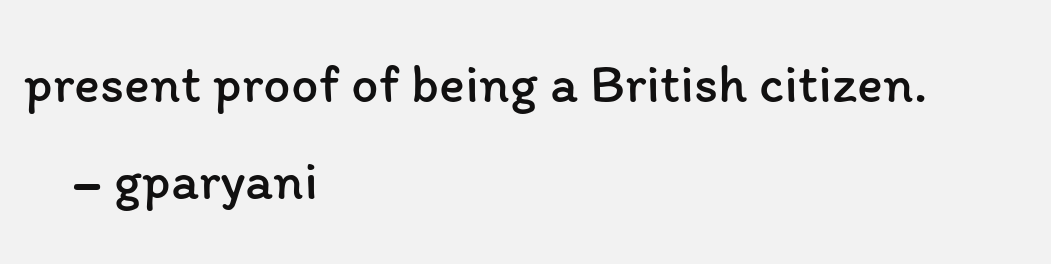present proof of being a British citizen.
    – gparyani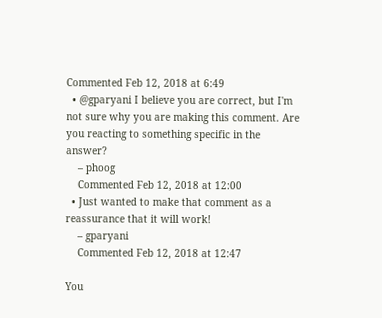Commented Feb 12, 2018 at 6:49
  • @gparyani I believe you are correct, but I'm not sure why you are making this comment. Are you reacting to something specific in the answer?
    – phoog
    Commented Feb 12, 2018 at 12:00
  • Just wanted to make that comment as a reassurance that it will work!
    – gparyani
    Commented Feb 12, 2018 at 12:47

You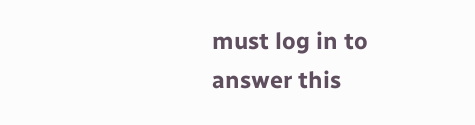must log in to answer this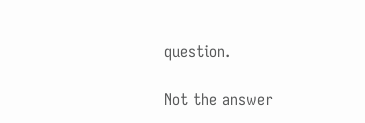question.

Not the answer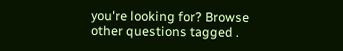you're looking for? Browse other questions tagged .